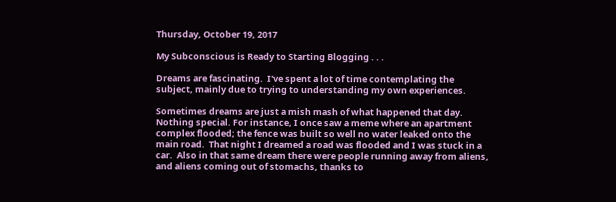Thursday, October 19, 2017

My Subconscious is Ready to Starting Blogging . . .

Dreams are fascinating.  I've spent a lot of time contemplating the subject, mainly due to trying to understanding my own experiences.

Sometimes dreams are just a mish mash of what happened that day.  Nothing special. For instance, I once saw a meme where an apartment complex flooded; the fence was built so well no water leaked onto the main road.  That night I dreamed a road was flooded and I was stuck in a car.  Also in that same dream there were people running away from aliens, and aliens coming out of stomachs, thanks to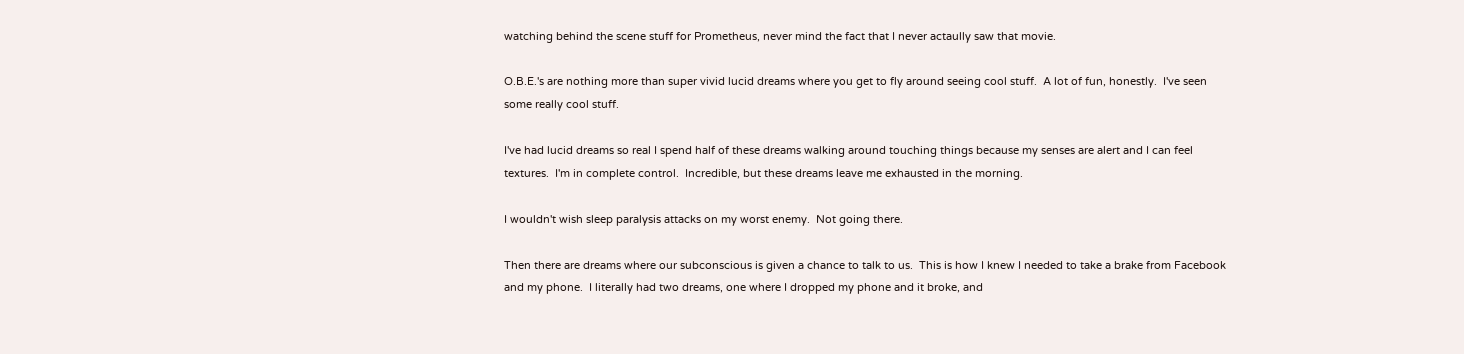watching behind the scene stuff for Prometheus, never mind the fact that I never actaully saw that movie.

O.B.E.'s are nothing more than super vivid lucid dreams where you get to fly around seeing cool stuff.  A lot of fun, honestly.  I've seen some really cool stuff.

I've had lucid dreams so real I spend half of these dreams walking around touching things because my senses are alert and I can feel textures.  I'm in complete control.  Incredible, but these dreams leave me exhausted in the morning.

I wouldn't wish sleep paralysis attacks on my worst enemy.  Not going there.

Then there are dreams where our subconscious is given a chance to talk to us.  This is how I knew I needed to take a brake from Facebook and my phone.  I literally had two dreams, one where I dropped my phone and it broke, and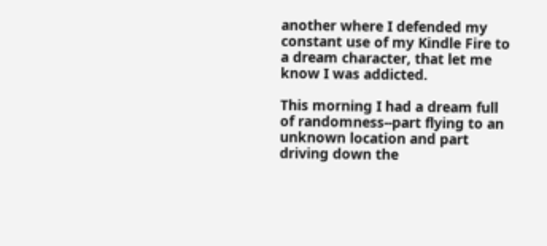another where I defended my constant use of my Kindle Fire to a dream character, that let me know I was addicted.

This morning I had a dream full of randomness--part flying to an unknown location and part driving down the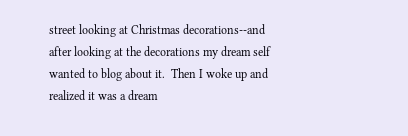street looking at Christmas decorations--and after looking at the decorations my dream self wanted to blog about it.  Then I woke up and realized it was a dream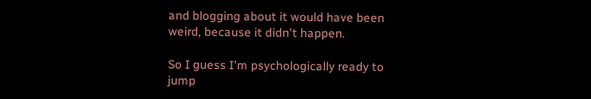and blogging about it would have been weird, because it didn't happen.

So I guess I'm psychologically ready to jump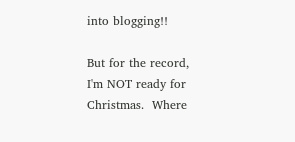into blogging!!

But for the record, I'm NOT ready for Christmas.  Where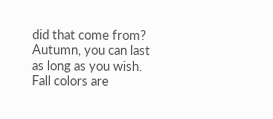did that come from?  Autumn, you can last as long as you wish.  Fall colors are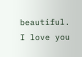beautiful.  I love you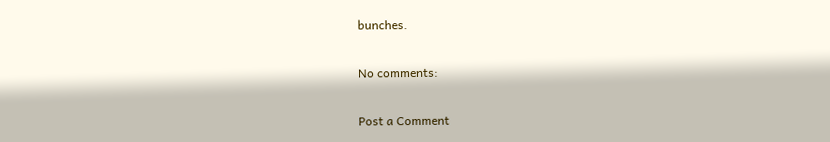bunches.

No comments:

Post a Comment